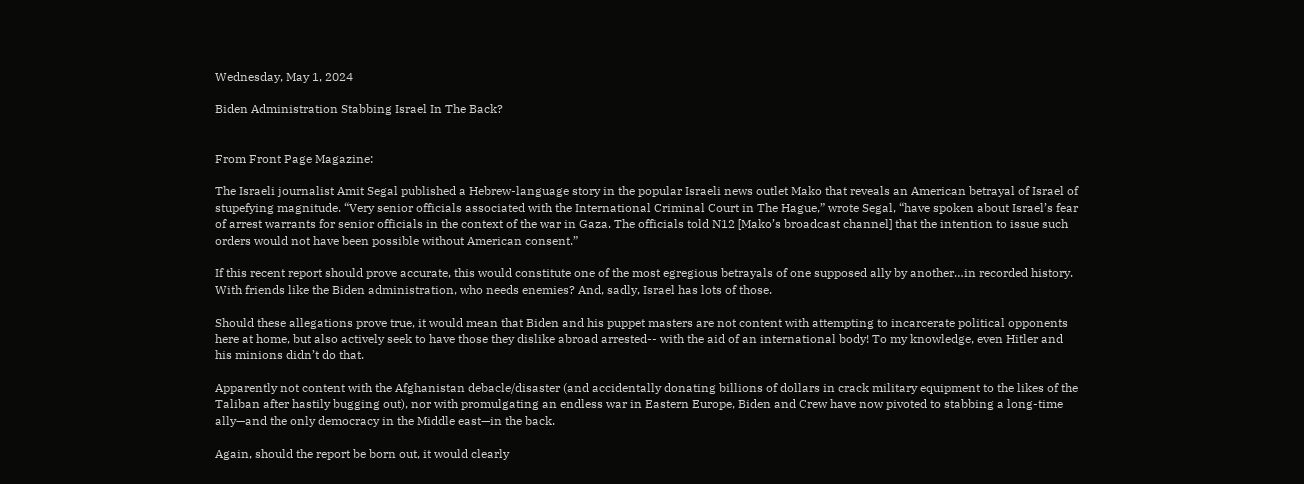Wednesday, May 1, 2024

Biden Administration Stabbing Israel In The Back?


From Front Page Magazine:

The Israeli journalist Amit Segal published a Hebrew-language story in the popular Israeli news outlet Mako that reveals an American betrayal of Israel of stupefying magnitude. “Very senior officials associated with the International Criminal Court in The Hague,” wrote Segal, “have spoken about Israel’s fear of arrest warrants for senior officials in the context of the war in Gaza. The officials told N12 [Mako’s broadcast channel] that the intention to issue such orders would not have been possible without American consent.”

If this recent report should prove accurate, this would constitute one of the most egregious betrayals of one supposed ally by another…in recorded history. With friends like the Biden administration, who needs enemies? And, sadly, Israel has lots of those.

Should these allegations prove true, it would mean that Biden and his puppet masters are not content with attempting to incarcerate political opponents here at home, but also actively seek to have those they dislike abroad arrested-- with the aid of an international body! To my knowledge, even Hitler and his minions didn’t do that.

Apparently not content with the Afghanistan debacle/disaster (and accidentally donating billions of dollars in crack military equipment to the likes of the Taliban after hastily bugging out), nor with promulgating an endless war in Eastern Europe, Biden and Crew have now pivoted to stabbing a long-time ally—and the only democracy in the Middle east—in the back.

Again, should the report be born out, it would clearly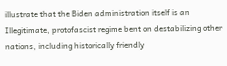illustrate that the Biden administration itself is an Illegitimate, protofascist regime bent on destabilizing other nations, including historically friendly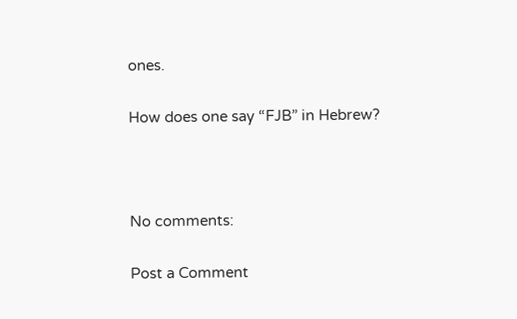ones.

How does one say “FJB” in Hebrew?



No comments:

Post a Comment